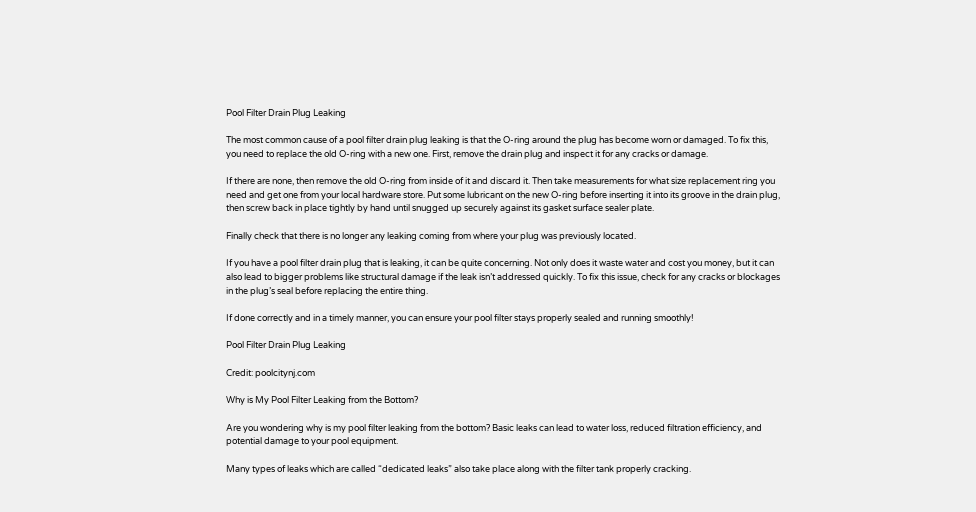Pool Filter Drain Plug Leaking

The most common cause of a pool filter drain plug leaking is that the O-ring around the plug has become worn or damaged. To fix this, you need to replace the old O-ring with a new one. First, remove the drain plug and inspect it for any cracks or damage.

If there are none, then remove the old O-ring from inside of it and discard it. Then take measurements for what size replacement ring you need and get one from your local hardware store. Put some lubricant on the new O-ring before inserting it into its groove in the drain plug, then screw back in place tightly by hand until snugged up securely against its gasket surface sealer plate.

Finally check that there is no longer any leaking coming from where your plug was previously located.

If you have a pool filter drain plug that is leaking, it can be quite concerning. Not only does it waste water and cost you money, but it can also lead to bigger problems like structural damage if the leak isn’t addressed quickly. To fix this issue, check for any cracks or blockages in the plug’s seal before replacing the entire thing.

If done correctly and in a timely manner, you can ensure your pool filter stays properly sealed and running smoothly!

Pool Filter Drain Plug Leaking

Credit: poolcitynj.com

Why is My Pool Filter Leaking from the Bottom?

Are you wondering why is my pool filter leaking from the bottom? Basic leaks can lead to water loss, reduced filtration efficiency, and potential damage to your pool equipment.

Many types of leaks which are called “dedicated leaks” also take place along with the filter tank properly cracking.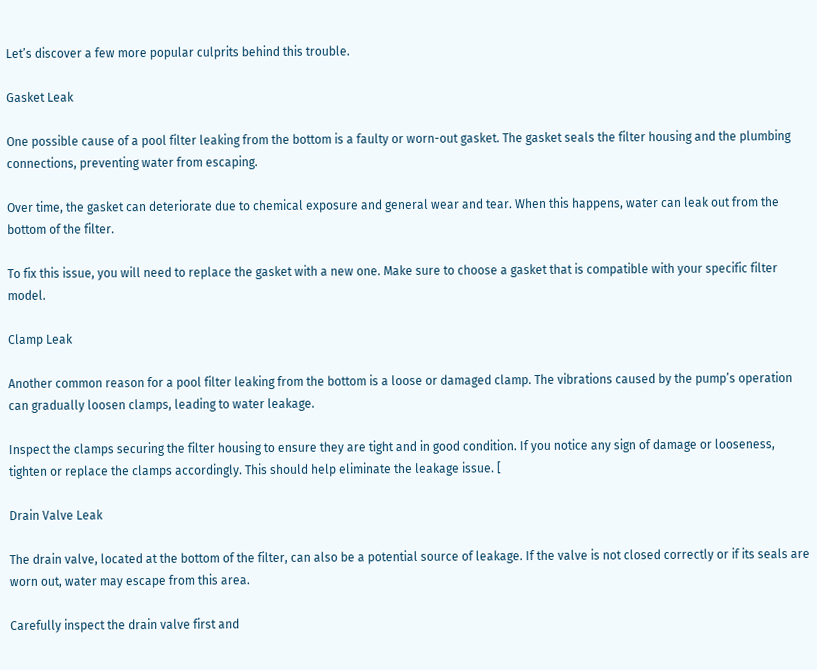Let’s discover a few more popular culprits behind this trouble.

Gasket Leak

One possible cause of a pool filter leaking from the bottom is a faulty or worn-out gasket. The gasket seals the filter housing and the plumbing connections, preventing water from escaping.

Over time, the gasket can deteriorate due to chemical exposure and general wear and tear. When this happens, water can leak out from the bottom of the filter.

To fix this issue, you will need to replace the gasket with a new one. Make sure to choose a gasket that is compatible with your specific filter model.

Clamp Leak

Another common reason for a pool filter leaking from the bottom is a loose or damaged clamp. The vibrations caused by the pump’s operation can gradually loosen clamps, leading to water leakage.

Inspect the clamps securing the filter housing to ensure they are tight and in good condition. If you notice any sign of damage or looseness, tighten or replace the clamps accordingly. This should help eliminate the leakage issue. [

Drain Valve Leak

The drain valve, located at the bottom of the filter, can also be a potential source of leakage. If the valve is not closed correctly or if its seals are worn out, water may escape from this area.

Carefully inspect the drain valve first and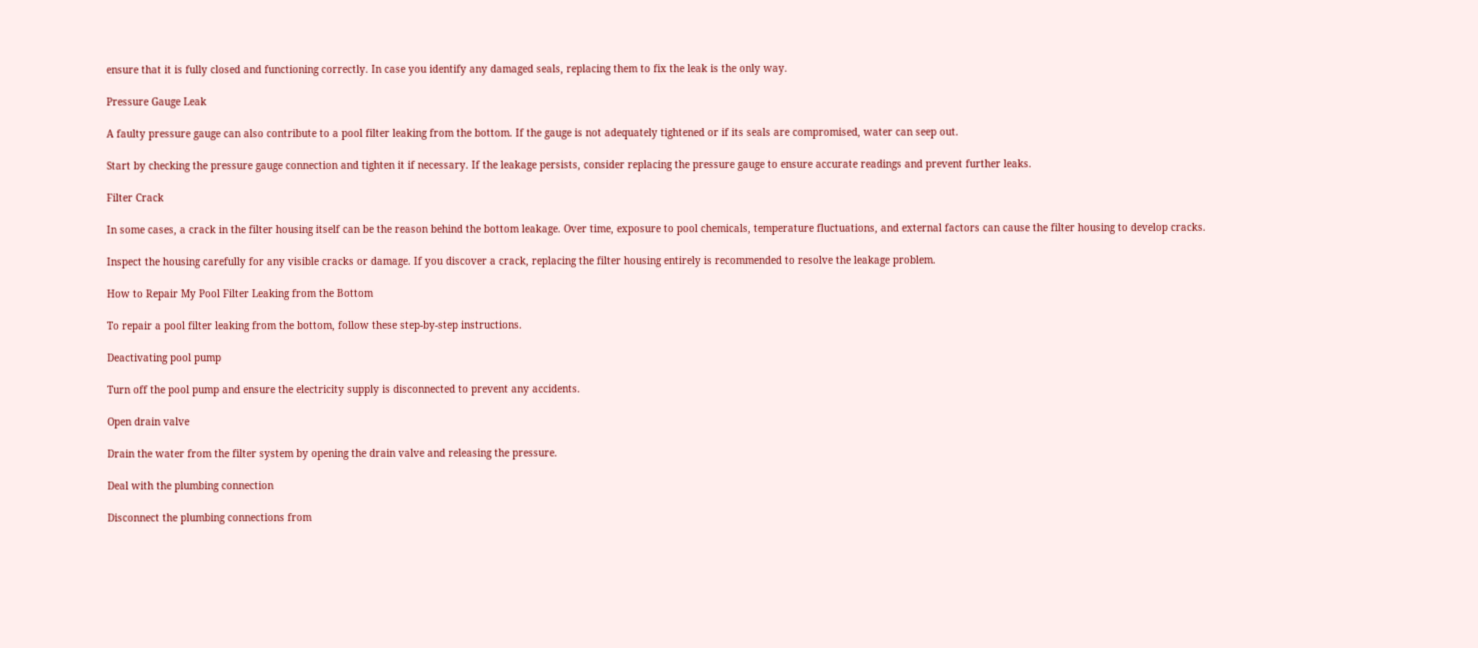ensure that it is fully closed and functioning correctly. In case you identify any damaged seals, replacing them to fix the leak is the only way.

Pressure Gauge Leak

A faulty pressure gauge can also contribute to a pool filter leaking from the bottom. If the gauge is not adequately tightened or if its seals are compromised, water can seep out.

Start by checking the pressure gauge connection and tighten it if necessary. If the leakage persists, consider replacing the pressure gauge to ensure accurate readings and prevent further leaks.

Filter Crack

In some cases, a crack in the filter housing itself can be the reason behind the bottom leakage. Over time, exposure to pool chemicals, temperature fluctuations, and external factors can cause the filter housing to develop cracks.

Inspect the housing carefully for any visible cracks or damage. If you discover a crack, replacing the filter housing entirely is recommended to resolve the leakage problem.

How to Repair My Pool Filter Leaking from the Bottom

To repair a pool filter leaking from the bottom, follow these step-by-step instructions.

Deactivating pool pump

Turn off the pool pump and ensure the electricity supply is disconnected to prevent any accidents.

Open drain valve

Drain the water from the filter system by opening the drain valve and releasing the pressure.

Deal with the plumbing connection

Disconnect the plumbing connections from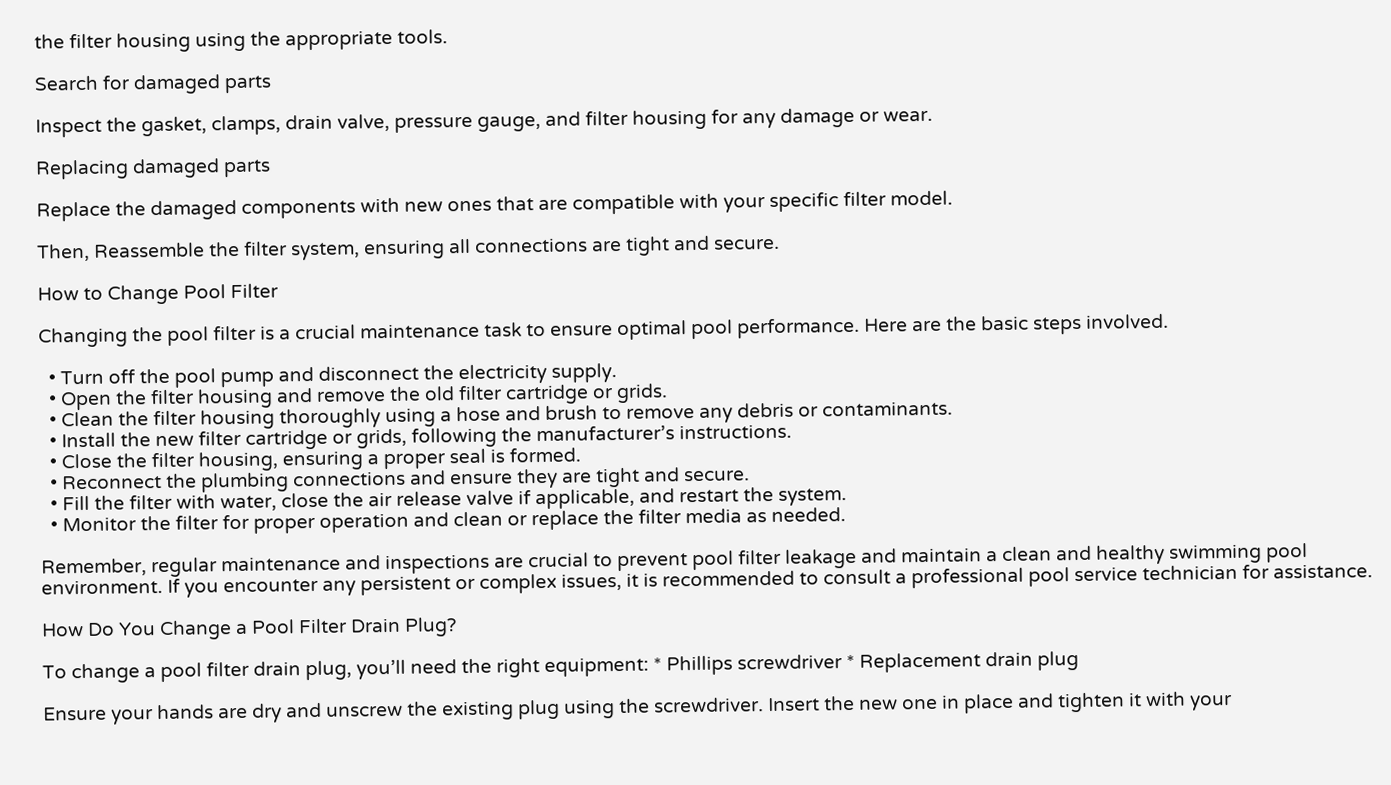the filter housing using the appropriate tools.

Search for damaged parts

Inspect the gasket, clamps, drain valve, pressure gauge, and filter housing for any damage or wear.

Replacing damaged parts

Replace the damaged components with new ones that are compatible with your specific filter model.

Then, Reassemble the filter system, ensuring all connections are tight and secure.

How to Change Pool Filter

Changing the pool filter is a crucial maintenance task to ensure optimal pool performance. Here are the basic steps involved.

  • Turn off the pool pump and disconnect the electricity supply.
  • Open the filter housing and remove the old filter cartridge or grids.
  • Clean the filter housing thoroughly using a hose and brush to remove any debris or contaminants.
  • Install the new filter cartridge or grids, following the manufacturer’s instructions.
  • Close the filter housing, ensuring a proper seal is formed.
  • Reconnect the plumbing connections and ensure they are tight and secure.
  • Fill the filter with water, close the air release valve if applicable, and restart the system.
  • Monitor the filter for proper operation and clean or replace the filter media as needed.

Remember, regular maintenance and inspections are crucial to prevent pool filter leakage and maintain a clean and healthy swimming pool environment. If you encounter any persistent or complex issues, it is recommended to consult a professional pool service technician for assistance.

How Do You Change a Pool Filter Drain Plug?

To change a pool filter drain plug, you’ll need the right equipment: * Phillips screwdriver * Replacement drain plug

Ensure your hands are dry and unscrew the existing plug using the screwdriver. Insert the new one in place and tighten it with your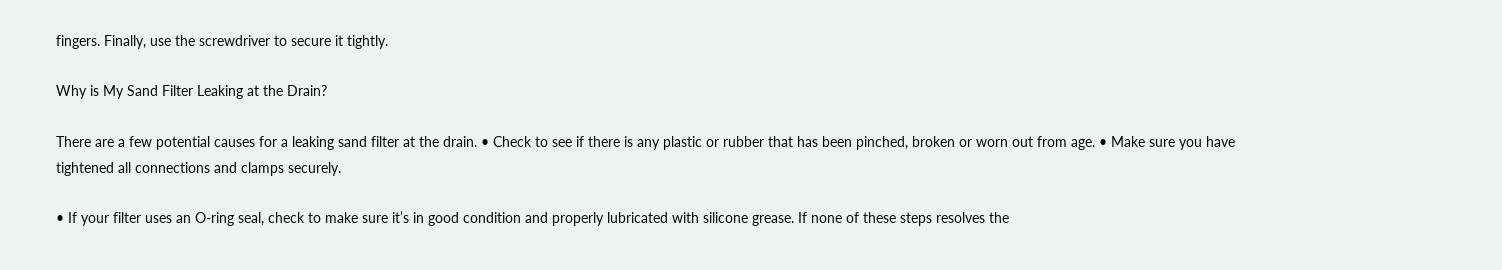fingers. Finally, use the screwdriver to secure it tightly.

Why is My Sand Filter Leaking at the Drain?

There are a few potential causes for a leaking sand filter at the drain. • Check to see if there is any plastic or rubber that has been pinched, broken or worn out from age. • Make sure you have tightened all connections and clamps securely.

• If your filter uses an O-ring seal, check to make sure it’s in good condition and properly lubricated with silicone grease. If none of these steps resolves the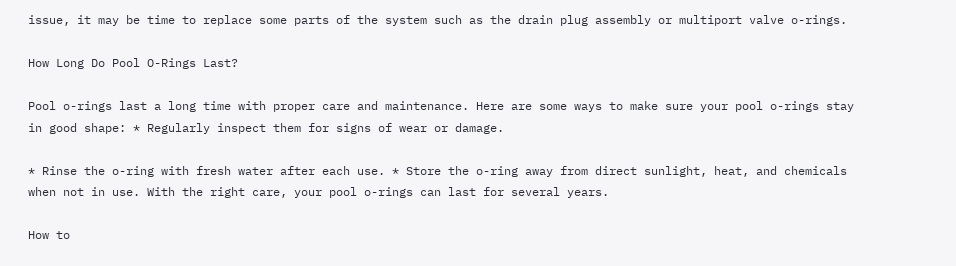issue, it may be time to replace some parts of the system such as the drain plug assembly or multiport valve o-rings.

How Long Do Pool O-Rings Last?

Pool o-rings last a long time with proper care and maintenance. Here are some ways to make sure your pool o-rings stay in good shape: * Regularly inspect them for signs of wear or damage.

* Rinse the o-ring with fresh water after each use. * Store the o-ring away from direct sunlight, heat, and chemicals when not in use. With the right care, your pool o-rings can last for several years.

How to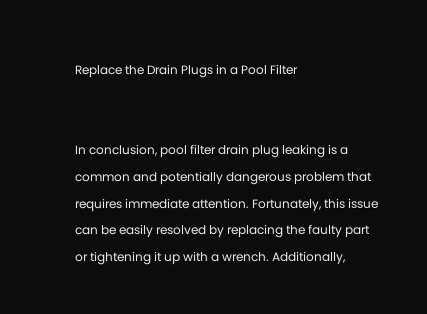Replace the Drain Plugs in a Pool Filter


In conclusion, pool filter drain plug leaking is a common and potentially dangerous problem that requires immediate attention. Fortunately, this issue can be easily resolved by replacing the faulty part or tightening it up with a wrench. Additionally,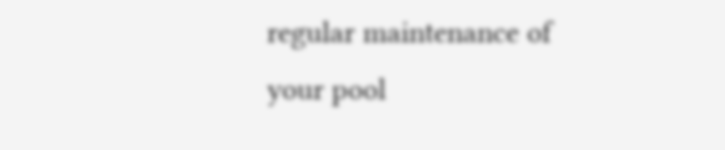regular maintenance of your pool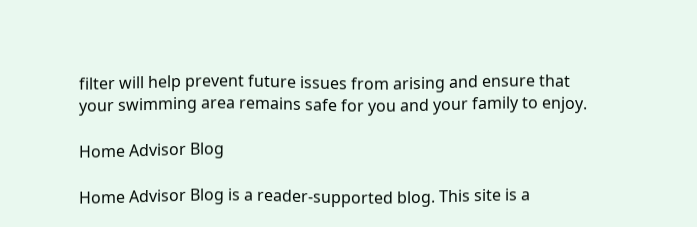filter will help prevent future issues from arising and ensure that your swimming area remains safe for you and your family to enjoy.

Home Advisor Blog

Home Advisor Blog is a reader-supported blog. This site is a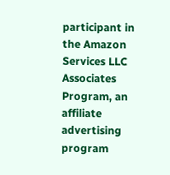participant in the Amazon Services LLC Associates Program, an affiliate advertising program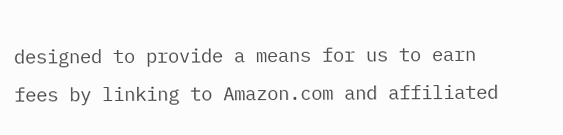designed to provide a means for us to earn fees by linking to Amazon.com and affiliated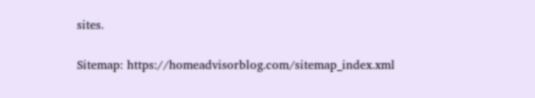sites.

Sitemap: https://homeadvisorblog.com/sitemap_index.xml